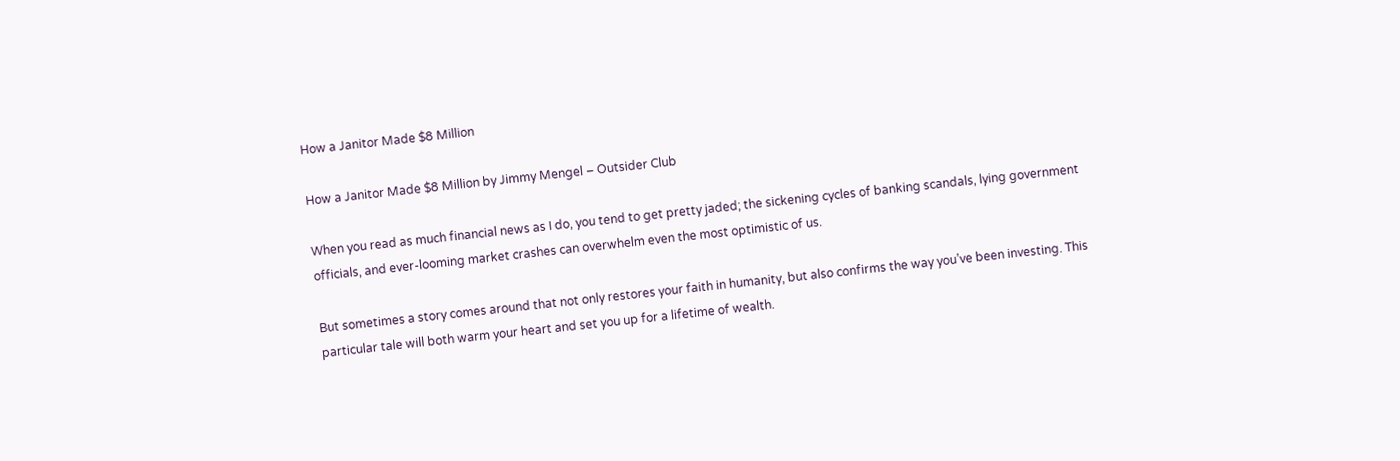How a Janitor Made $8 Million

How a Janitor Made $8 Million by Jimmy Mengel – Outsider Club

When you read as much financial news as I do, you tend to get pretty jaded; the sickening cycles of banking scandals, lying government officials, and ever-looming market crashes can overwhelm even the most optimistic of us.

But sometimes a story comes around that not only restores your faith in humanity, but also confirms the way you’ve been investing. This particular tale will both warm your heart and set you up for a lifetime of wealth.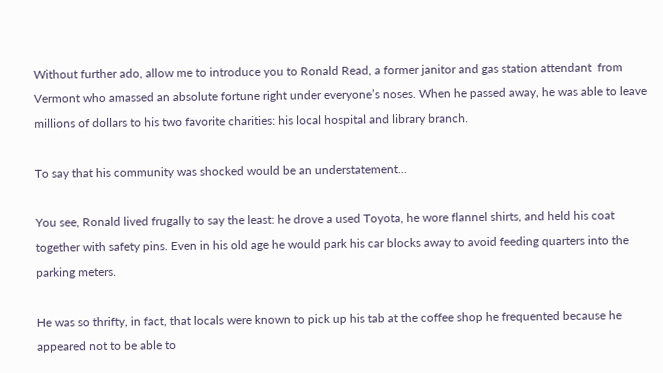Without further ado, allow me to introduce you to Ronald Read, a former janitor and gas station attendant  from Vermont who amassed an absolute fortune right under everyone’s noses. When he passed away, he was able to leave millions of dollars to his two favorite charities: his local hospital and library branch.

To say that his community was shocked would be an understatement…

You see, Ronald lived frugally to say the least: he drove a used Toyota, he wore flannel shirts, and held his coat together with safety pins. Even in his old age he would park his car blocks away to avoid feeding quarters into the parking meters.

He was so thrifty, in fact, that locals were known to pick up his tab at the coffee shop he frequented because he appeared not to be able to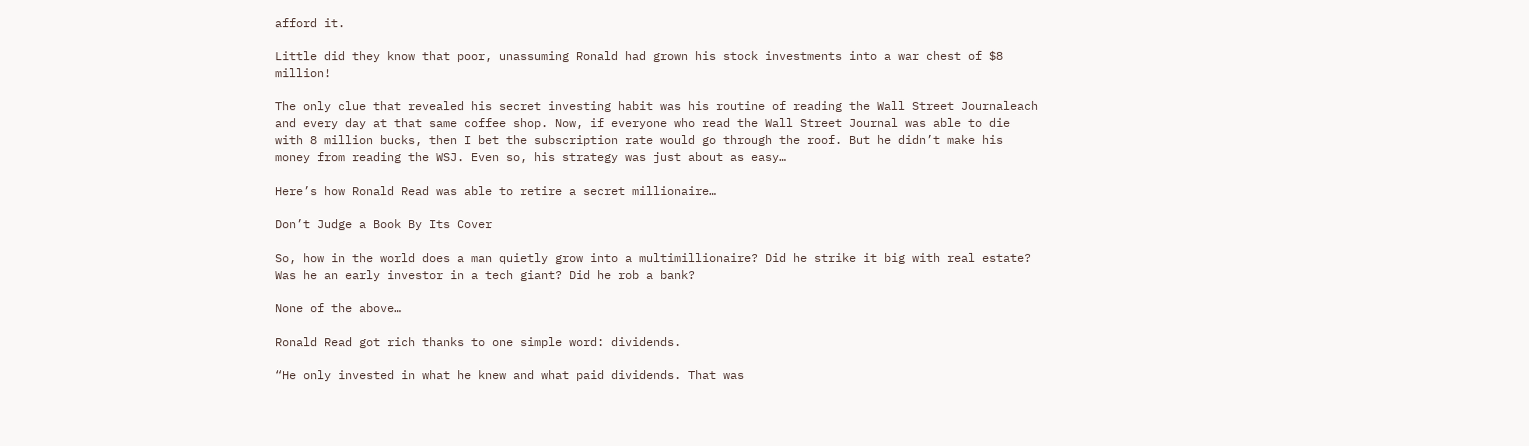afford it.

Little did they know that poor, unassuming Ronald had grown his stock investments into a war chest of $8 million!

The only clue that revealed his secret investing habit was his routine of reading the Wall Street Journaleach and every day at that same coffee shop. Now, if everyone who read the Wall Street Journal was able to die with 8 million bucks, then I bet the subscription rate would go through the roof. But he didn’t make his money from reading the WSJ. Even so, his strategy was just about as easy…

Here’s how Ronald Read was able to retire a secret millionaire…

Don’t Judge a Book By Its Cover

So, how in the world does a man quietly grow into a multimillionaire? Did he strike it big with real estate? Was he an early investor in a tech giant? Did he rob a bank?

None of the above…

Ronald Read got rich thanks to one simple word: dividends.

“He only invested in what he knew and what paid dividends. That was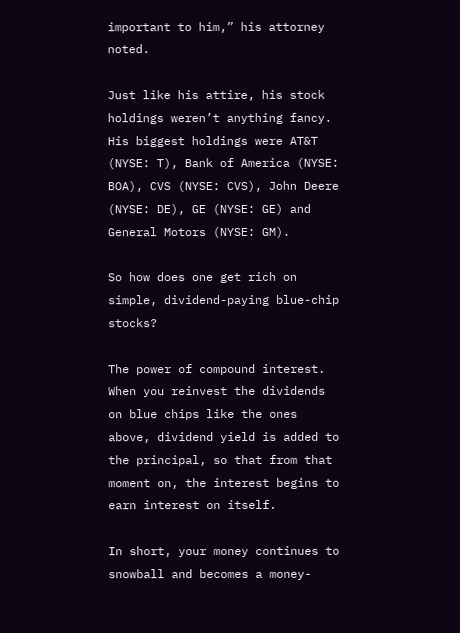important to him,” his attorney noted.

Just like his attire, his stock holdings weren’t anything fancy. His biggest holdings were AT&T (NYSE: T), Bank of America (NYSE: BOA), CVS (NYSE: CVS), John Deere (NYSE: DE), GE (NYSE: GE) and General Motors (NYSE: GM).

So how does one get rich on simple, dividend-paying blue-chip stocks?

The power of compound interest. When you reinvest the dividends on blue chips like the ones above, dividend yield is added to the principal, so that from that moment on, the interest begins to earn interest on itself.

In short, your money continues to snowball and becomes a money-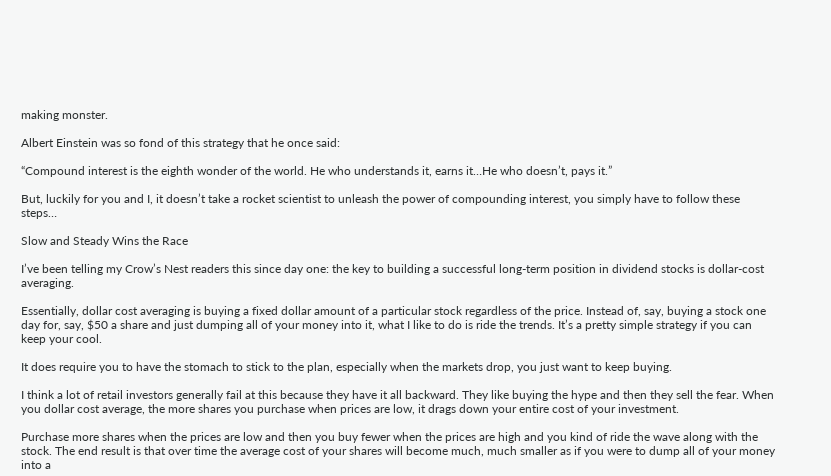making monster.

Albert Einstein was so fond of this strategy that he once said:

“Compound interest is the eighth wonder of the world. He who understands it, earns it…He who doesn’t, pays it.”

But, luckily for you and I, it doesn’t take a rocket scientist to unleash the power of compounding interest, you simply have to follow these steps…

Slow and Steady Wins the Race

I’ve been telling my Crow’s Nest readers this since day one: the key to building a successful long-term position in dividend stocks is dollar-cost averaging.

Essentially, dollar cost averaging is buying a fixed dollar amount of a particular stock regardless of the price. Instead of, say, buying a stock one day for, say, $50 a share and just dumping all of your money into it, what I like to do is ride the trends. It’s a pretty simple strategy if you can keep your cool.

It does require you to have the stomach to stick to the plan, especially when the markets drop, you just want to keep buying.

I think a lot of retail investors generally fail at this because they have it all backward. They like buying the hype and then they sell the fear. When you dollar cost average, the more shares you purchase when prices are low, it drags down your entire cost of your investment.

Purchase more shares when the prices are low and then you buy fewer when the prices are high and you kind of ride the wave along with the stock. The end result is that over time the average cost of your shares will become much, much smaller as if you were to dump all of your money into a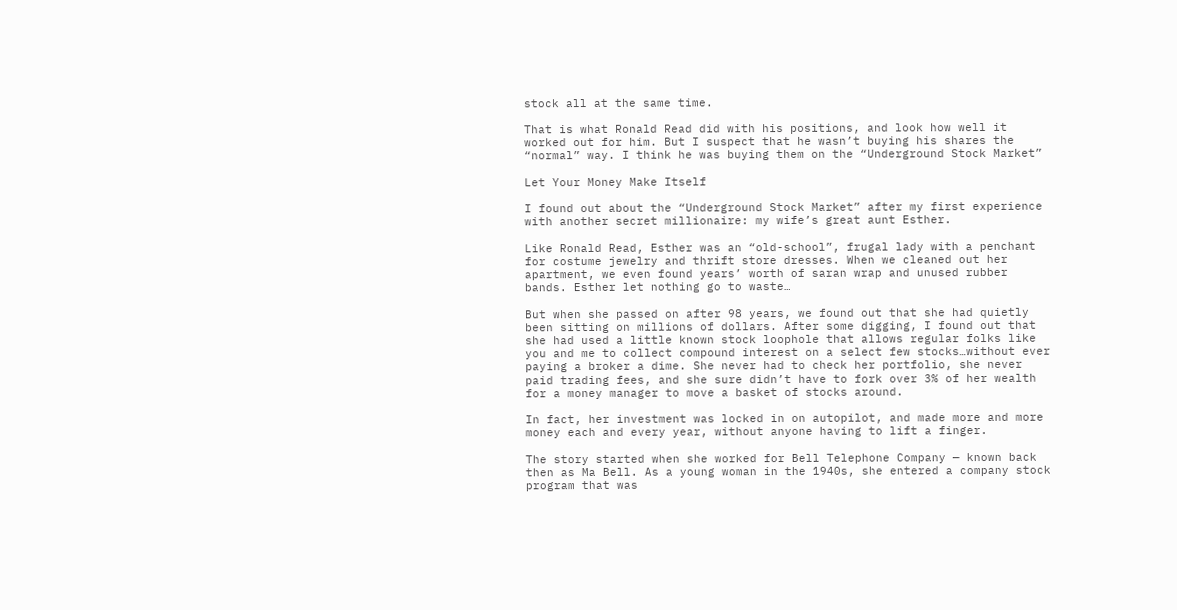stock all at the same time.

That is what Ronald Read did with his positions, and look how well it worked out for him. But I suspect that he wasn’t buying his shares the “normal” way. I think he was buying them on the “Underground Stock Market”

Let Your Money Make Itself

I found out about the “Underground Stock Market” after my first experience with another secret millionaire: my wife’s great aunt Esther.

Like Ronald Read, Esther was an “old-school”, frugal lady with a penchant for costume jewelry and thrift store dresses. When we cleaned out her apartment, we even found years’ worth of saran wrap and unused rubber bands. Esther let nothing go to waste…

But when she passed on after 98 years, we found out that she had quietly been sitting on millions of dollars. After some digging, I found out that she had used a little known stock loophole that allows regular folks like you and me to collect compound interest on a select few stocks…without ever paying a broker a dime. She never had to check her portfolio, she never paid trading fees, and she sure didn’t have to fork over 3% of her wealth for a money manager to move a basket of stocks around.

In fact, her investment was locked in on autopilot, and made more and more money each and every year, without anyone having to lift a finger.

The story started when she worked for Bell Telephone Company — known back then as Ma Bell. As a young woman in the 1940s, she entered a company stock program that was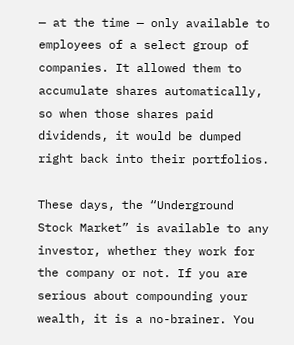— at the time — only available to employees of a select group of companies. It allowed them to accumulate shares automatically, so when those shares paid dividends, it would be dumped right back into their portfolios.

These days, the “Underground Stock Market” is available to any investor, whether they work for the company or not. If you are serious about compounding your wealth, it is a no-brainer. You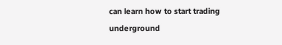can learn how to start trading underground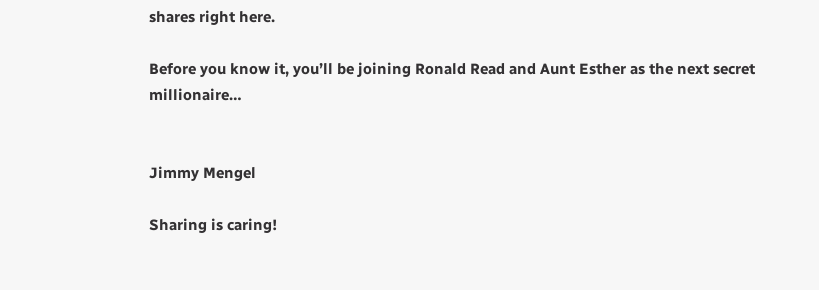shares right here.

Before you know it, you’ll be joining Ronald Read and Aunt Esther as the next secret millionaire…


Jimmy Mengel

Sharing is caring!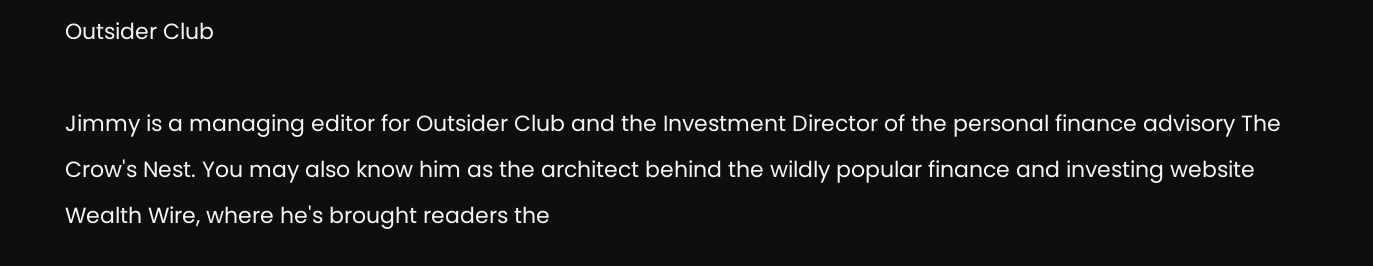Outsider Club

Jimmy is a managing editor for Outsider Club and the Investment Director of the personal finance advisory The Crow's Nest. You may also know him as the architect behind the wildly popular finance and investing website Wealth Wire, where he's brought readers the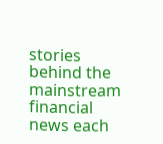stories behind the mainstream financial news each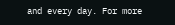and every day. For more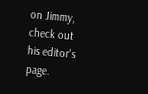on Jimmy, check out his editor's page.